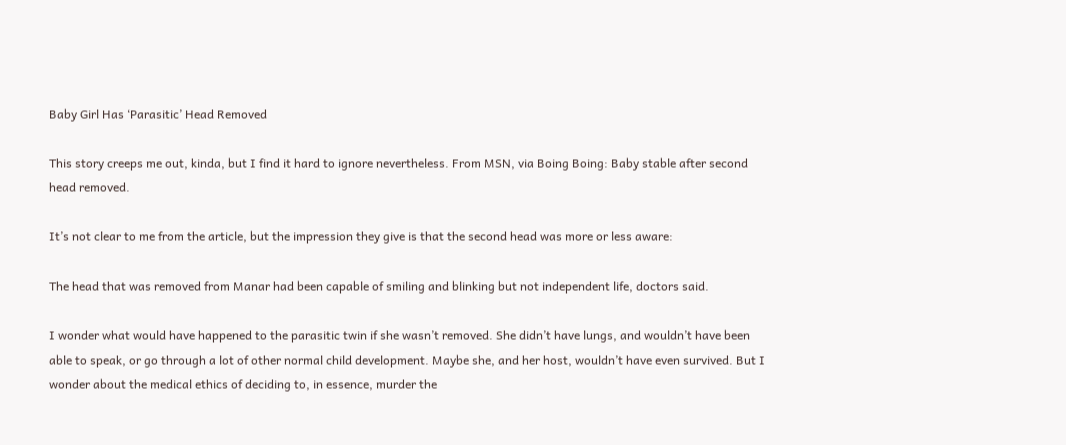Baby Girl Has ‘Parasitic’ Head Removed

This story creeps me out, kinda, but I find it hard to ignore nevertheless. From MSN, via Boing Boing: Baby stable after second head removed.

It’s not clear to me from the article, but the impression they give is that the second head was more or less aware:

The head that was removed from Manar had been capable of smiling and blinking but not independent life, doctors said.

I wonder what would have happened to the parasitic twin if she wasn’t removed. She didn’t have lungs, and wouldn’t have been able to speak, or go through a lot of other normal child development. Maybe she, and her host, wouldn’t have even survived. But I wonder about the medical ethics of deciding to, in essence, murder the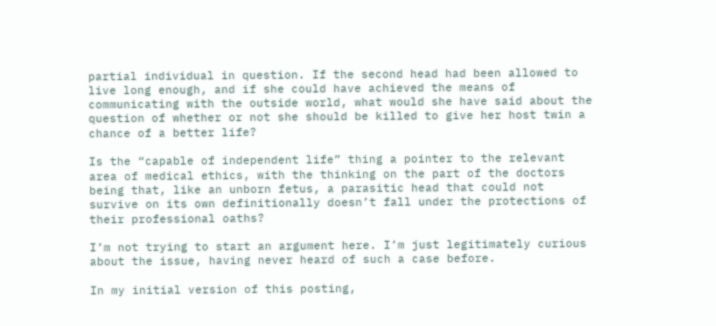partial individual in question. If the second head had been allowed to live long enough, and if she could have achieved the means of communicating with the outside world, what would she have said about the question of whether or not she should be killed to give her host twin a chance of a better life?

Is the “capable of independent life” thing a pointer to the relevant area of medical ethics, with the thinking on the part of the doctors being that, like an unborn fetus, a parasitic head that could not survive on its own definitionally doesn’t fall under the protections of their professional oaths?

I’m not trying to start an argument here. I’m just legitimately curious about the issue, having never heard of such a case before.

In my initial version of this posting,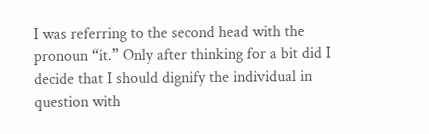I was referring to the second head with the pronoun “it.” Only after thinking for a bit did I decide that I should dignify the individual in question with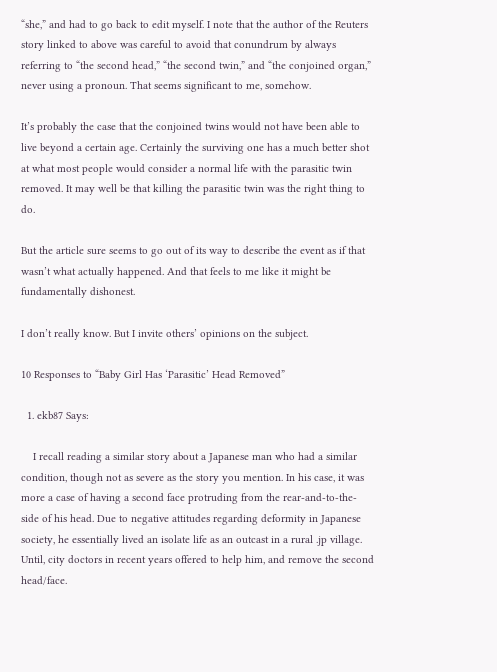“she,” and had to go back to edit myself. I note that the author of the Reuters story linked to above was careful to avoid that conundrum by always referring to “the second head,” “the second twin,” and “the conjoined organ,” never using a pronoun. That seems significant to me, somehow.

It’s probably the case that the conjoined twins would not have been able to live beyond a certain age. Certainly the surviving one has a much better shot at what most people would consider a normal life with the parasitic twin removed. It may well be that killing the parasitic twin was the right thing to do.

But the article sure seems to go out of its way to describe the event as if that wasn’t what actually happened. And that feels to me like it might be fundamentally dishonest.

I don’t really know. But I invite others’ opinions on the subject.

10 Responses to “Baby Girl Has ‘Parasitic’ Head Removed”

  1. ekb87 Says:

    I recall reading a similar story about a Japanese man who had a similar condition, though not as severe as the story you mention. In his case, it was more a case of having a second face protruding from the rear-and-to-the-side of his head. Due to negative attitudes regarding deformity in Japanese society, he essentially lived an isolate life as an outcast in a rural .jp village. Until, city doctors in recent years offered to help him, and remove the second head/face.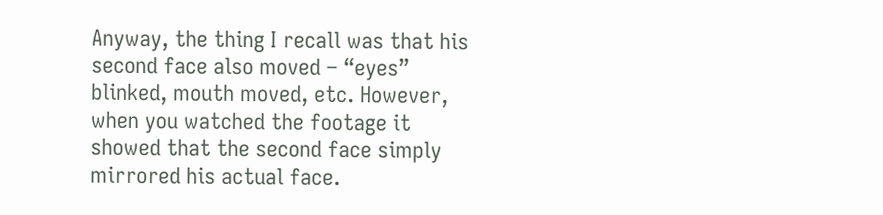Anyway, the thing I recall was that his second face also moved – “eyes” blinked, mouth moved, etc. However, when you watched the footage it showed that the second face simply mirrored his actual face.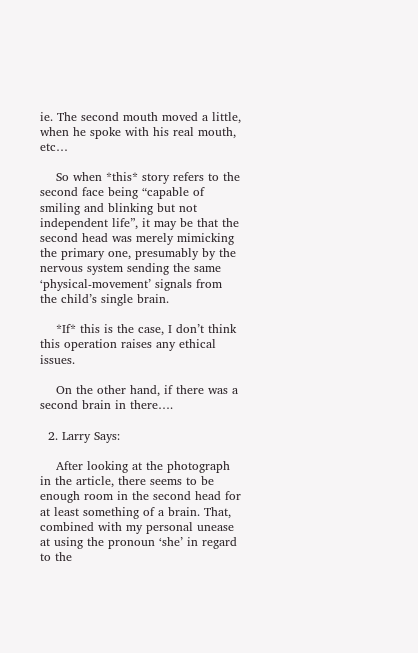ie. The second mouth moved a little, when he spoke with his real mouth, etc…

    So when *this* story refers to the second face being “capable of smiling and blinking but not independent life”, it may be that the second head was merely mimicking the primary one, presumably by the nervous system sending the same ‘physical-movement’ signals from the child’s single brain.

    *If* this is the case, I don’t think this operation raises any ethical issues.

    On the other hand, if there was a second brain in there….

  2. Larry Says:

    After looking at the photograph in the article, there seems to be enough room in the second head for at least something of a brain. That, combined with my personal unease at using the pronoun ‘she’ in regard to the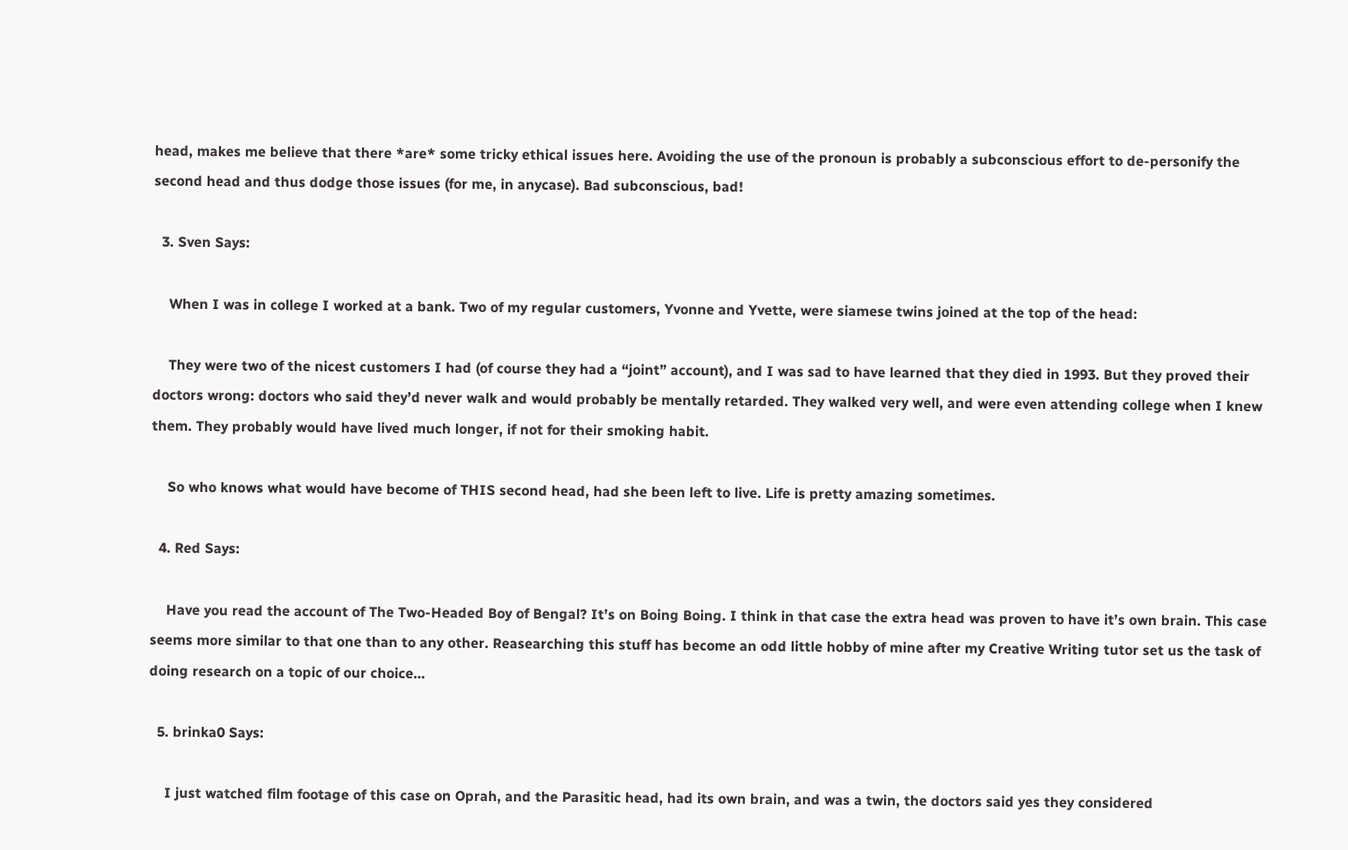head, makes me believe that there *are* some tricky ethical issues here. Avoiding the use of the pronoun is probably a subconscious effort to de-personify the second head and thus dodge those issues (for me, in anycase). Bad subconscious, bad!

  3. Sven Says:

    When I was in college I worked at a bank. Two of my regular customers, Yvonne and Yvette, were siamese twins joined at the top of the head:

    They were two of the nicest customers I had (of course they had a “joint” account), and I was sad to have learned that they died in 1993. But they proved their doctors wrong: doctors who said they’d never walk and would probably be mentally retarded. They walked very well, and were even attending college when I knew them. They probably would have lived much longer, if not for their smoking habit.

    So who knows what would have become of THIS second head, had she been left to live. Life is pretty amazing sometimes.

  4. Red Says:

    Have you read the account of The Two-Headed Boy of Bengal? It’s on Boing Boing. I think in that case the extra head was proven to have it’s own brain. This case seems more similar to that one than to any other. Reasearching this stuff has become an odd little hobby of mine after my Creative Writing tutor set us the task of doing research on a topic of our choice…

  5. brinka0 Says:

    I just watched film footage of this case on Oprah, and the Parasitic head, had its own brain, and was a twin, the doctors said yes they considered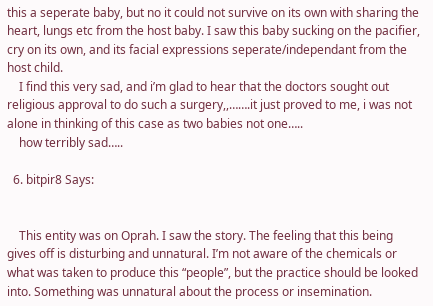this a seperate baby, but no it could not survive on its own with sharing the heart, lungs etc from the host baby. I saw this baby sucking on the pacifier, cry on its own, and its facial expressions seperate/independant from the host child.
    I find this very sad, and i’m glad to hear that the doctors sought out religious approval to do such a surgery,,…….it just proved to me, i was not alone in thinking of this case as two babies not one…..
    how terribly sad…..

  6. bitpir8 Says:


    This entity was on Oprah. I saw the story. The feeling that this being gives off is disturbing and unnatural. I’m not aware of the chemicals or what was taken to produce this “people”, but the practice should be looked into. Something was unnatural about the process or insemination.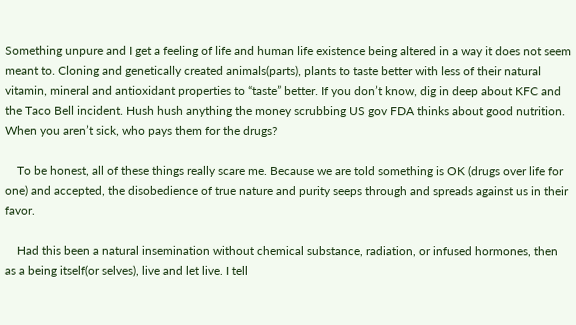Something unpure and I get a feeling of life and human life existence being altered in a way it does not seem meant to. Cloning and genetically created animals(parts), plants to taste better with less of their natural vitamin, mineral and antioxidant properties to “taste” better. If you don’t know, dig in deep about KFC and the Taco Bell incident. Hush hush anything the money scrubbing US gov FDA thinks about good nutrition. When you aren’t sick, who pays them for the drugs?

    To be honest, all of these things really scare me. Because we are told something is OK (drugs over life for one) and accepted, the disobedience of true nature and purity seeps through and spreads against us in their favor.

    Had this been a natural insemination without chemical substance, radiation, or infused hormones, then as a being itself(or selves), live and let live. I tell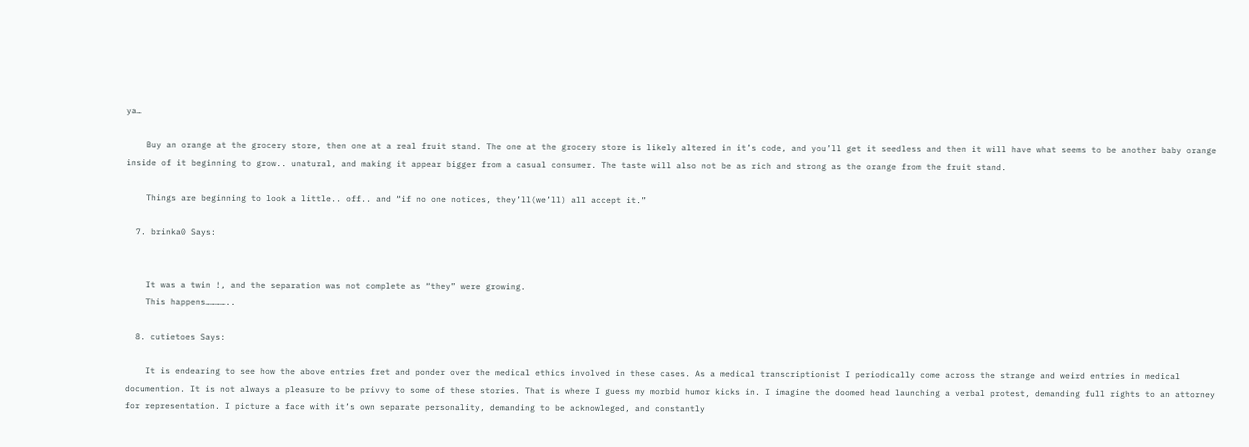ya…

    Buy an orange at the grocery store, then one at a real fruit stand. The one at the grocery store is likely altered in it’s code, and you’ll get it seedless and then it will have what seems to be another baby orange inside of it beginning to grow.. unatural, and making it appear bigger from a casual consumer. The taste will also not be as rich and strong as the orange from the fruit stand.

    Things are beginning to look a little.. off.. and “if no one notices, they’ll(we’ll) all accept it.”

  7. brinka0 Says:


    It was a twin !, and the separation was not complete as “they” were growing.
    This happens…………..

  8. cutietoes Says:

    It is endearing to see how the above entries fret and ponder over the medical ethics involved in these cases. As a medical transcriptionist I periodically come across the strange and weird entries in medical documention. It is not always a pleasure to be privvy to some of these stories. That is where I guess my morbid humor kicks in. I imagine the doomed head launching a verbal protest, demanding full rights to an attorney for representation. I picture a face with it’s own separate personality, demanding to be acknowleged, and constantly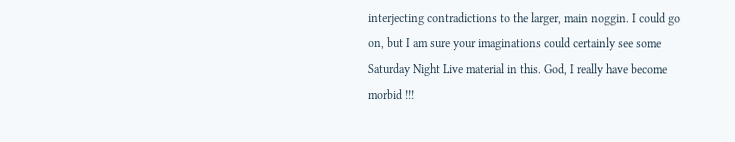interjecting contradictions to the larger, main noggin. I could go on, but I am sure your imaginations could certainly see some Saturday Night Live material in this. God, I really have become morbid !!!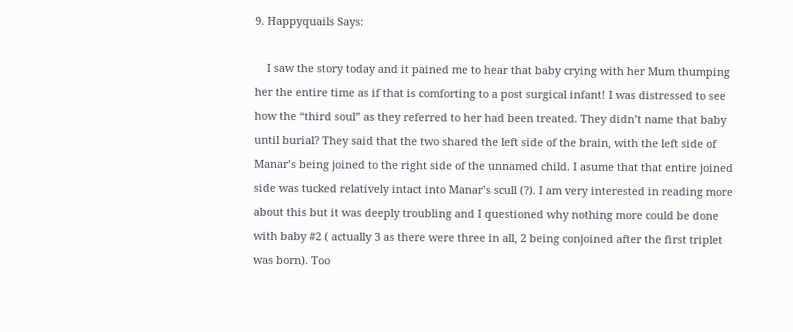9. Happyquails Says:

    I saw the story today and it pained me to hear that baby crying with her Mum thumping her the entire time as if that is comforting to a post surgical infant! I was distressed to see how the “third soul” as they referred to her had been treated. They didn’t name that baby until burial? They said that the two shared the left side of the brain, with the left side of Manar’s being joined to the right side of the unnamed child. I asume that that entire joined side was tucked relatively intact into Manar’s scull (?). I am very interested in reading more about this but it was deeply troubling and I questioned why nothing more could be done with baby #2 ( actually 3 as there were three in all, 2 being conjoined after the first triplet was born). Too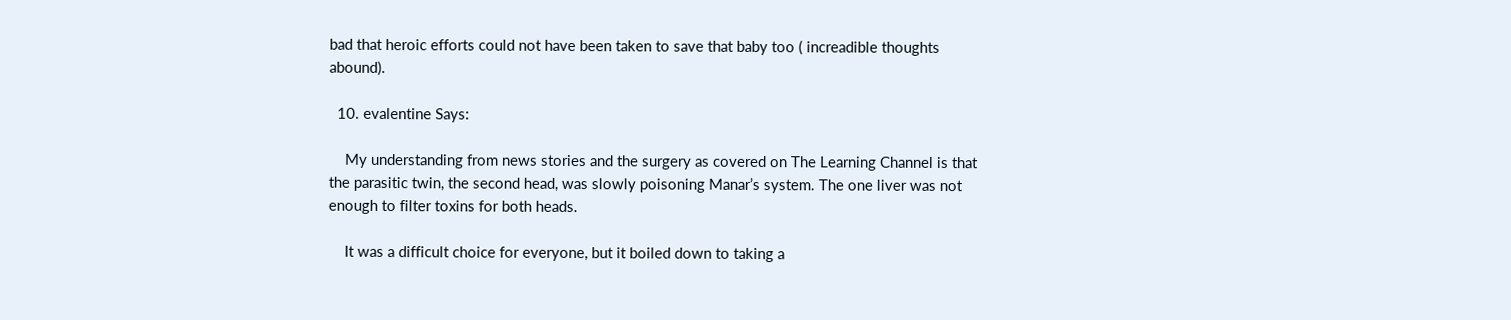bad that heroic efforts could not have been taken to save that baby too ( increadible thoughts abound).

  10. evalentine Says:

    My understanding from news stories and the surgery as covered on The Learning Channel is that the parasitic twin, the second head, was slowly poisoning Manar’s system. The one liver was not enough to filter toxins for both heads.

    It was a difficult choice for everyone, but it boiled down to taking a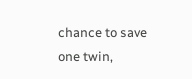chance to save one twin,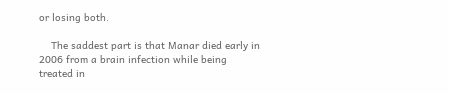or losing both.

    The saddest part is that Manar died early in 2006 from a brain infection while being treated in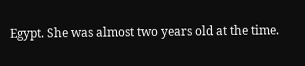Egypt. She was almost two years old at the time.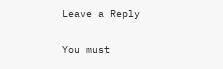Leave a Reply

You must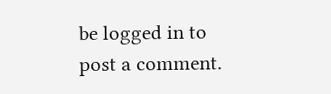be logged in to post a comment.